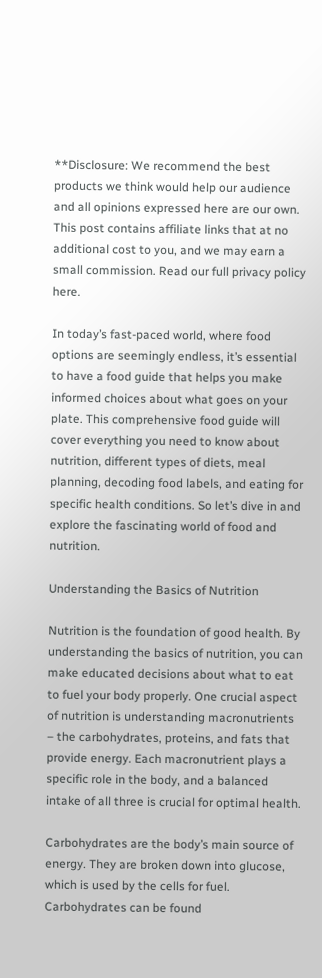**Disclosure: We recommend the best products we think would help our audience and all opinions expressed here are our own. This post contains affiliate links that at no additional cost to you, and we may earn a small commission. Read our full privacy policy here.

In today’s fast-paced world, where food options are seemingly endless, it’s essential to have a food guide that helps you make informed choices about what goes on your plate. This comprehensive food guide will cover everything you need to know about nutrition, different types of diets, meal planning, decoding food labels, and eating for specific health conditions. So let’s dive in and explore the fascinating world of food and nutrition.

Understanding the Basics of Nutrition

Nutrition is the foundation of good health. By understanding the basics of nutrition, you can make educated decisions about what to eat to fuel your body properly. One crucial aspect of nutrition is understanding macronutrients – the carbohydrates, proteins, and fats that provide energy. Each macronutrient plays a specific role in the body, and a balanced intake of all three is crucial for optimal health.

Carbohydrates are the body’s main source of energy. They are broken down into glucose, which is used by the cells for fuel. Carbohydrates can be found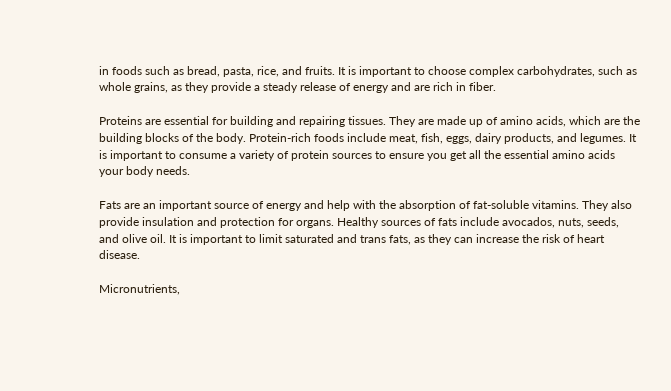in foods such as bread, pasta, rice, and fruits. It is important to choose complex carbohydrates, such as whole grains, as they provide a steady release of energy and are rich in fiber.

Proteins are essential for building and repairing tissues. They are made up of amino acids, which are the building blocks of the body. Protein-rich foods include meat, fish, eggs, dairy products, and legumes. It is important to consume a variety of protein sources to ensure you get all the essential amino acids your body needs.

Fats are an important source of energy and help with the absorption of fat-soluble vitamins. They also provide insulation and protection for organs. Healthy sources of fats include avocados, nuts, seeds, and olive oil. It is important to limit saturated and trans fats, as they can increase the risk of heart disease.

Micronutrients,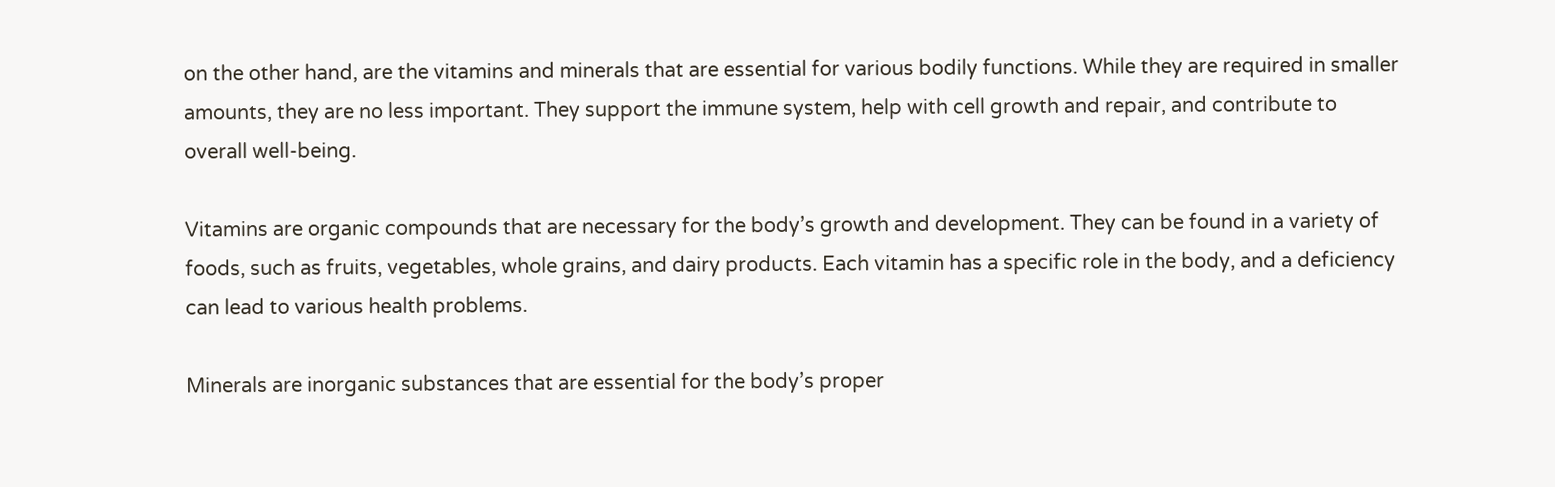on the other hand, are the vitamins and minerals that are essential for various bodily functions. While they are required in smaller amounts, they are no less important. They support the immune system, help with cell growth and repair, and contribute to overall well-being.

Vitamins are organic compounds that are necessary for the body’s growth and development. They can be found in a variety of foods, such as fruits, vegetables, whole grains, and dairy products. Each vitamin has a specific role in the body, and a deficiency can lead to various health problems.

Minerals are inorganic substances that are essential for the body’s proper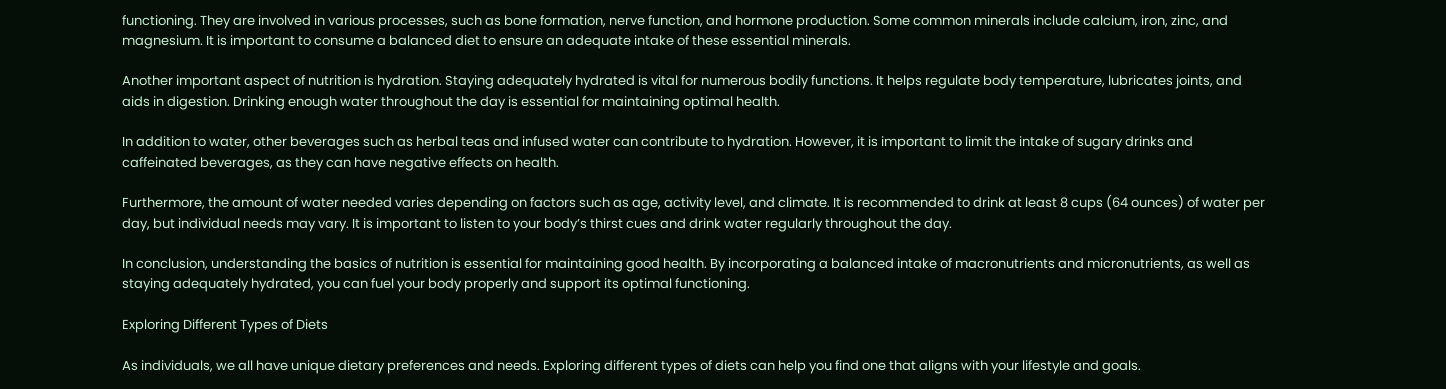functioning. They are involved in various processes, such as bone formation, nerve function, and hormone production. Some common minerals include calcium, iron, zinc, and magnesium. It is important to consume a balanced diet to ensure an adequate intake of these essential minerals.

Another important aspect of nutrition is hydration. Staying adequately hydrated is vital for numerous bodily functions. It helps regulate body temperature, lubricates joints, and aids in digestion. Drinking enough water throughout the day is essential for maintaining optimal health.

In addition to water, other beverages such as herbal teas and infused water can contribute to hydration. However, it is important to limit the intake of sugary drinks and caffeinated beverages, as they can have negative effects on health.

Furthermore, the amount of water needed varies depending on factors such as age, activity level, and climate. It is recommended to drink at least 8 cups (64 ounces) of water per day, but individual needs may vary. It is important to listen to your body’s thirst cues and drink water regularly throughout the day.

In conclusion, understanding the basics of nutrition is essential for maintaining good health. By incorporating a balanced intake of macronutrients and micronutrients, as well as staying adequately hydrated, you can fuel your body properly and support its optimal functioning.

Exploring Different Types of Diets

As individuals, we all have unique dietary preferences and needs. Exploring different types of diets can help you find one that aligns with your lifestyle and goals.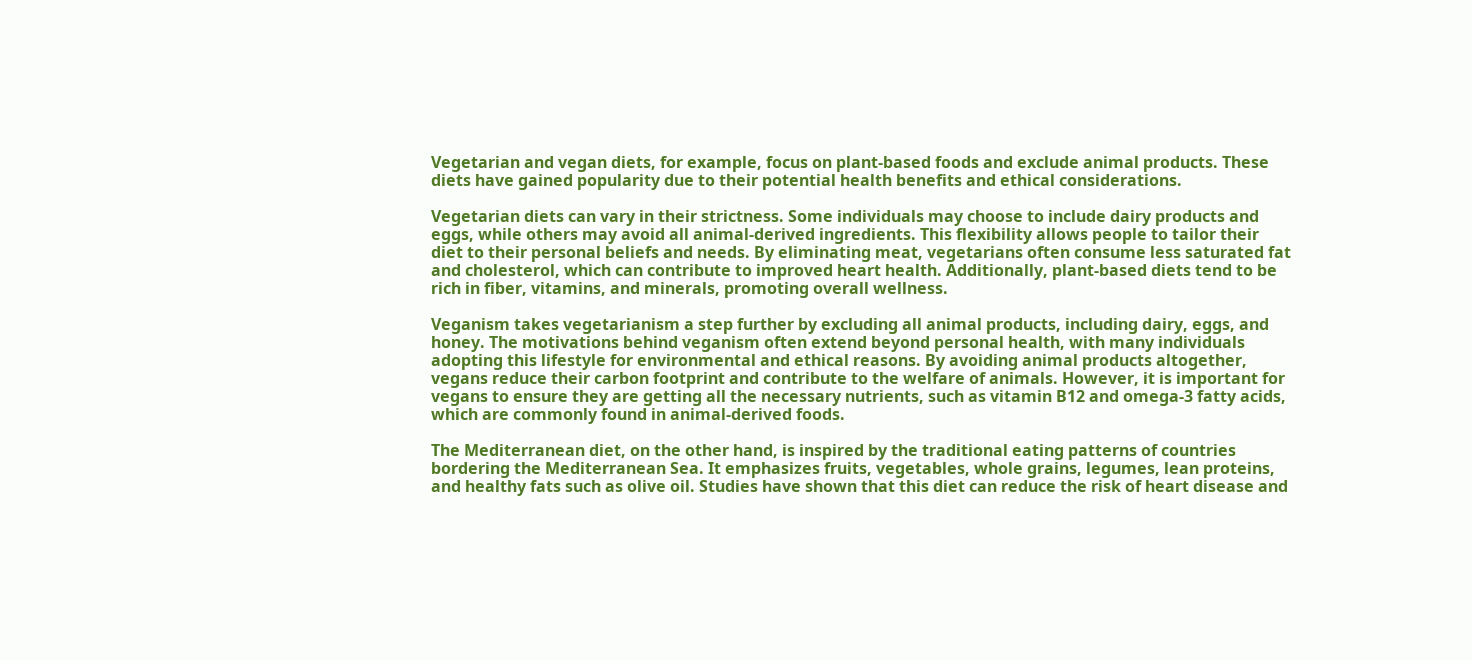Vegetarian and vegan diets, for example, focus on plant-based foods and exclude animal products. These diets have gained popularity due to their potential health benefits and ethical considerations.

Vegetarian diets can vary in their strictness. Some individuals may choose to include dairy products and eggs, while others may avoid all animal-derived ingredients. This flexibility allows people to tailor their diet to their personal beliefs and needs. By eliminating meat, vegetarians often consume less saturated fat and cholesterol, which can contribute to improved heart health. Additionally, plant-based diets tend to be rich in fiber, vitamins, and minerals, promoting overall wellness.

Veganism takes vegetarianism a step further by excluding all animal products, including dairy, eggs, and honey. The motivations behind veganism often extend beyond personal health, with many individuals adopting this lifestyle for environmental and ethical reasons. By avoiding animal products altogether, vegans reduce their carbon footprint and contribute to the welfare of animals. However, it is important for vegans to ensure they are getting all the necessary nutrients, such as vitamin B12 and omega-3 fatty acids, which are commonly found in animal-derived foods.

The Mediterranean diet, on the other hand, is inspired by the traditional eating patterns of countries bordering the Mediterranean Sea. It emphasizes fruits, vegetables, whole grains, legumes, lean proteins, and healthy fats such as olive oil. Studies have shown that this diet can reduce the risk of heart disease and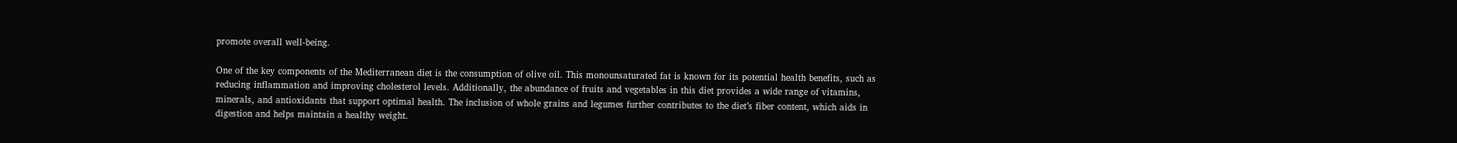promote overall well-being.

One of the key components of the Mediterranean diet is the consumption of olive oil. This monounsaturated fat is known for its potential health benefits, such as reducing inflammation and improving cholesterol levels. Additionally, the abundance of fruits and vegetables in this diet provides a wide range of vitamins, minerals, and antioxidants that support optimal health. The inclusion of whole grains and legumes further contributes to the diet’s fiber content, which aids in digestion and helps maintain a healthy weight.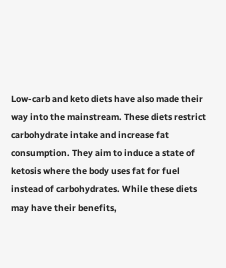Low-carb and keto diets have also made their way into the mainstream. These diets restrict carbohydrate intake and increase fat consumption. They aim to induce a state of ketosis where the body uses fat for fuel instead of carbohydrates. While these diets may have their benefits,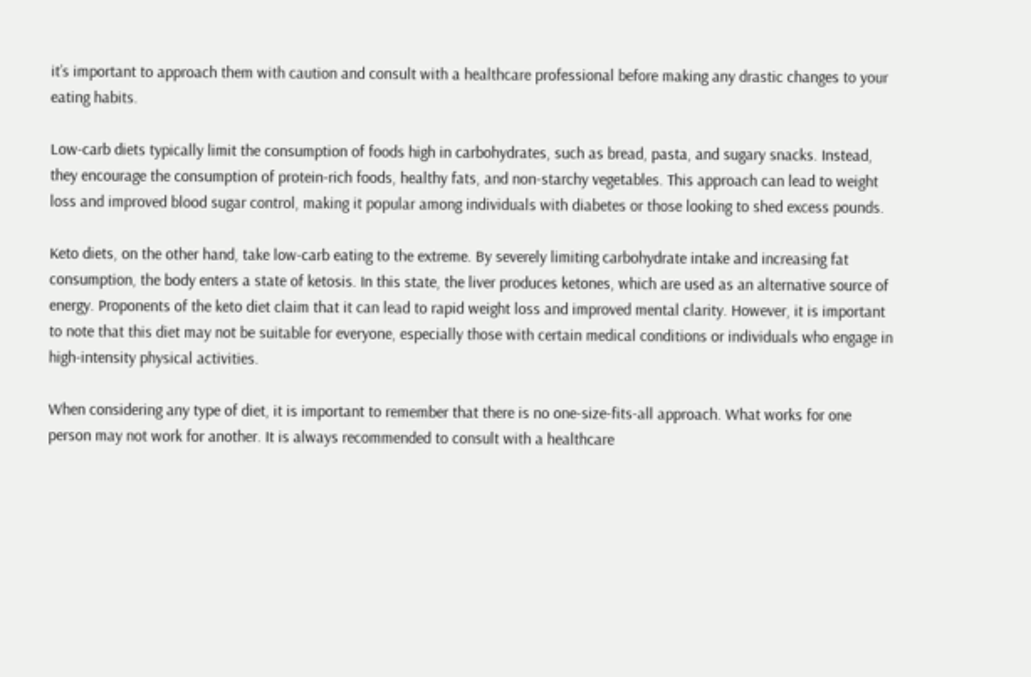it’s important to approach them with caution and consult with a healthcare professional before making any drastic changes to your eating habits.

Low-carb diets typically limit the consumption of foods high in carbohydrates, such as bread, pasta, and sugary snacks. Instead, they encourage the consumption of protein-rich foods, healthy fats, and non-starchy vegetables. This approach can lead to weight loss and improved blood sugar control, making it popular among individuals with diabetes or those looking to shed excess pounds.

Keto diets, on the other hand, take low-carb eating to the extreme. By severely limiting carbohydrate intake and increasing fat consumption, the body enters a state of ketosis. In this state, the liver produces ketones, which are used as an alternative source of energy. Proponents of the keto diet claim that it can lead to rapid weight loss and improved mental clarity. However, it is important to note that this diet may not be suitable for everyone, especially those with certain medical conditions or individuals who engage in high-intensity physical activities.

When considering any type of diet, it is important to remember that there is no one-size-fits-all approach. What works for one person may not work for another. It is always recommended to consult with a healthcare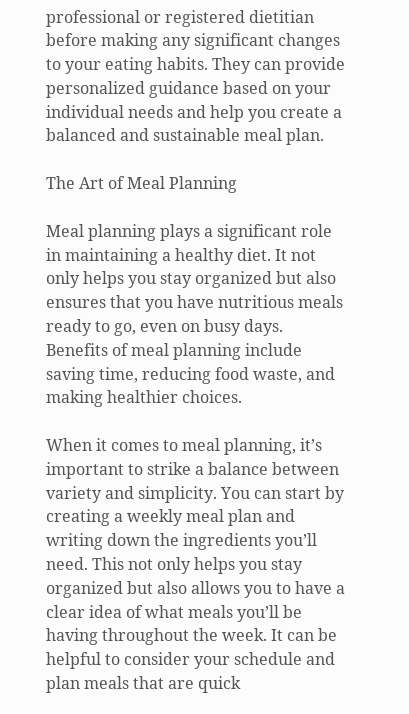professional or registered dietitian before making any significant changes to your eating habits. They can provide personalized guidance based on your individual needs and help you create a balanced and sustainable meal plan.

The Art of Meal Planning

Meal planning plays a significant role in maintaining a healthy diet. It not only helps you stay organized but also ensures that you have nutritious meals ready to go, even on busy days. Benefits of meal planning include saving time, reducing food waste, and making healthier choices.

When it comes to meal planning, it’s important to strike a balance between variety and simplicity. You can start by creating a weekly meal plan and writing down the ingredients you’ll need. This not only helps you stay organized but also allows you to have a clear idea of what meals you’ll be having throughout the week. It can be helpful to consider your schedule and plan meals that are quick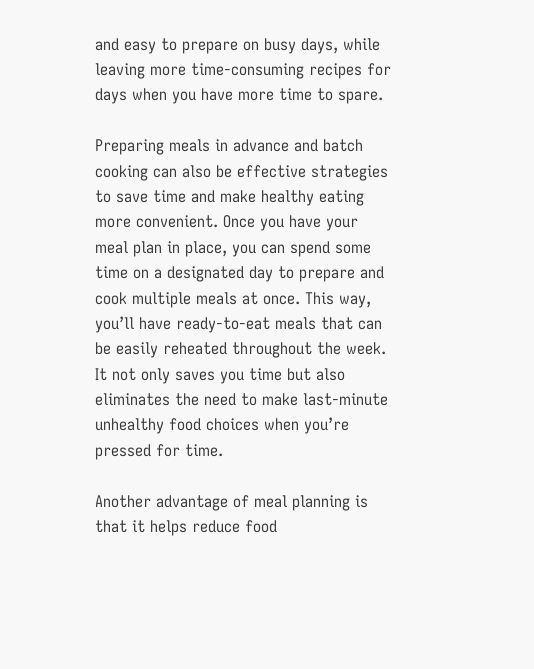and easy to prepare on busy days, while leaving more time-consuming recipes for days when you have more time to spare.

Preparing meals in advance and batch cooking can also be effective strategies to save time and make healthy eating more convenient. Once you have your meal plan in place, you can spend some time on a designated day to prepare and cook multiple meals at once. This way, you’ll have ready-to-eat meals that can be easily reheated throughout the week. It not only saves you time but also eliminates the need to make last-minute unhealthy food choices when you’re pressed for time.

Another advantage of meal planning is that it helps reduce food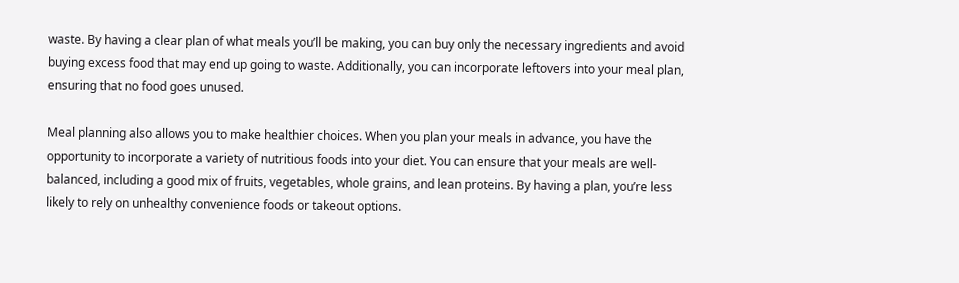waste. By having a clear plan of what meals you’ll be making, you can buy only the necessary ingredients and avoid buying excess food that may end up going to waste. Additionally, you can incorporate leftovers into your meal plan, ensuring that no food goes unused.

Meal planning also allows you to make healthier choices. When you plan your meals in advance, you have the opportunity to incorporate a variety of nutritious foods into your diet. You can ensure that your meals are well-balanced, including a good mix of fruits, vegetables, whole grains, and lean proteins. By having a plan, you’re less likely to rely on unhealthy convenience foods or takeout options.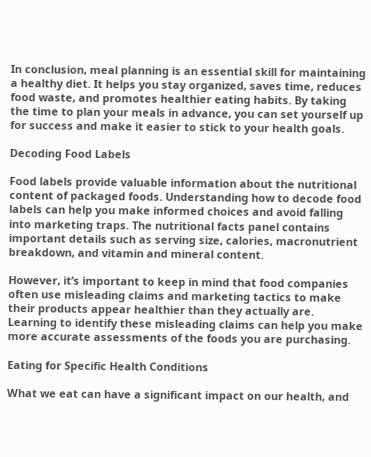In conclusion, meal planning is an essential skill for maintaining a healthy diet. It helps you stay organized, saves time, reduces food waste, and promotes healthier eating habits. By taking the time to plan your meals in advance, you can set yourself up for success and make it easier to stick to your health goals.

Decoding Food Labels

Food labels provide valuable information about the nutritional content of packaged foods. Understanding how to decode food labels can help you make informed choices and avoid falling into marketing traps. The nutritional facts panel contains important details such as serving size, calories, macronutrient breakdown, and vitamin and mineral content.

However, it’s important to keep in mind that food companies often use misleading claims and marketing tactics to make their products appear healthier than they actually are. Learning to identify these misleading claims can help you make more accurate assessments of the foods you are purchasing.

Eating for Specific Health Conditions

What we eat can have a significant impact on our health, and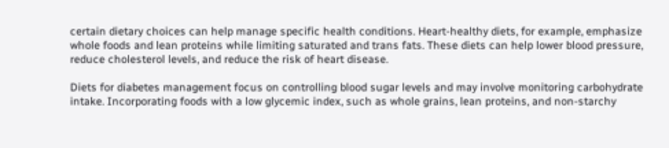certain dietary choices can help manage specific health conditions. Heart-healthy diets, for example, emphasize whole foods and lean proteins while limiting saturated and trans fats. These diets can help lower blood pressure, reduce cholesterol levels, and reduce the risk of heart disease.

Diets for diabetes management focus on controlling blood sugar levels and may involve monitoring carbohydrate intake. Incorporating foods with a low glycemic index, such as whole grains, lean proteins, and non-starchy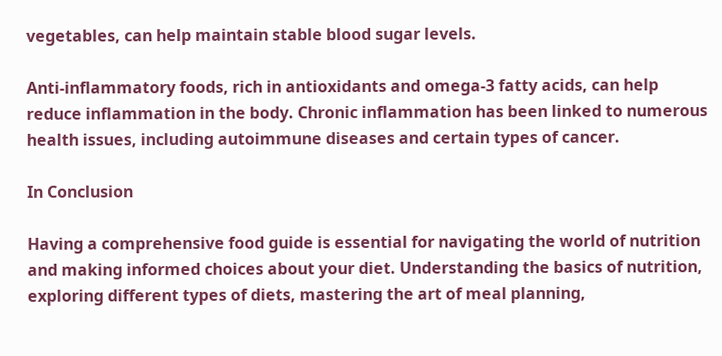vegetables, can help maintain stable blood sugar levels.

Anti-inflammatory foods, rich in antioxidants and omega-3 fatty acids, can help reduce inflammation in the body. Chronic inflammation has been linked to numerous health issues, including autoimmune diseases and certain types of cancer.

In Conclusion

Having a comprehensive food guide is essential for navigating the world of nutrition and making informed choices about your diet. Understanding the basics of nutrition, exploring different types of diets, mastering the art of meal planning,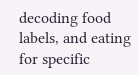decoding food labels, and eating for specific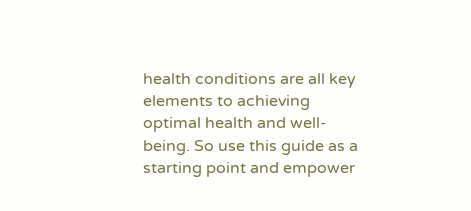health conditions are all key elements to achieving optimal health and well-being. So use this guide as a starting point and empower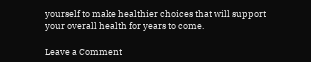yourself to make healthier choices that will support your overall health for years to come.

Leave a Comment